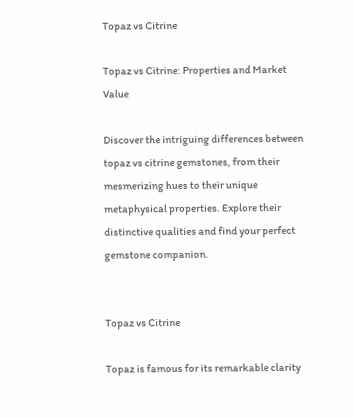Topaz vs Citrine

Topaz vs Citrine: Properties and Market Value

Discover the intriguing differences between topaz vs citrine gemstones, from their mesmerizing hues to their unique metaphysical properties. Explore their distinctive qualities and find your perfect gemstone companion.


Topaz vs Citrine

Topaz is famous for its remarkable clarity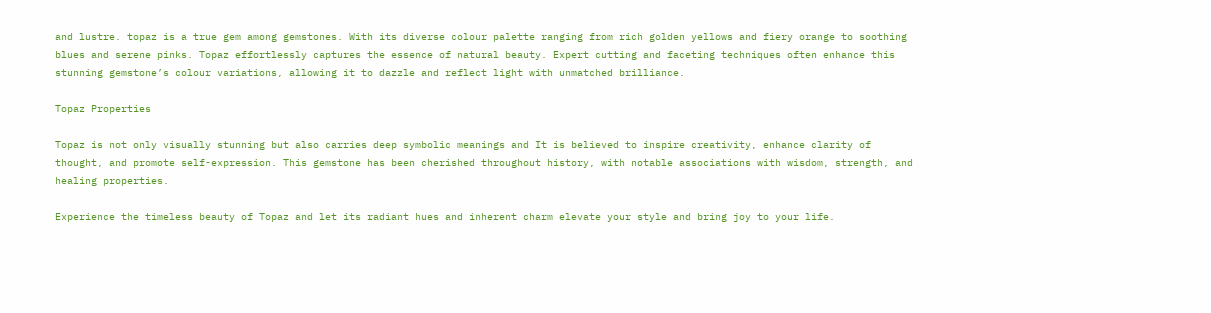and lustre. topaz is a true gem among gemstones. With its diverse colour palette ranging from rich golden yellows and fiery orange to soothing blues and serene pinks. Topaz effortlessly captures the essence of natural beauty. Expert cutting and faceting techniques often enhance this stunning gemstone’s colour variations, allowing it to dazzle and reflect light with unmatched brilliance.

Topaz Properties

Topaz is not only visually stunning but also carries deep symbolic meanings and It is believed to inspire creativity, enhance clarity of thought, and promote self-expression. This gemstone has been cherished throughout history, with notable associations with wisdom, strength, and healing properties.

Experience the timeless beauty of Topaz and let its radiant hues and inherent charm elevate your style and bring joy to your life.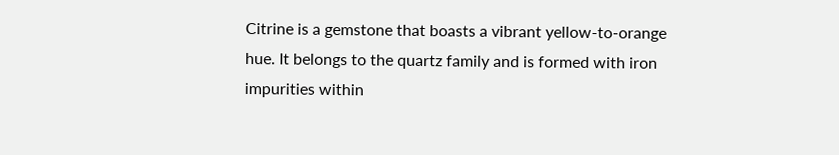Citrine is a gemstone that boasts a vibrant yellow-to-orange hue. It belongs to the quartz family and is formed with iron impurities within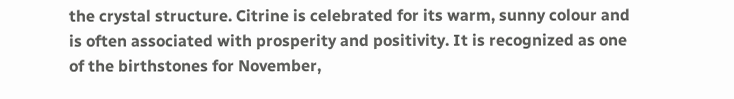the crystal structure. Citrine is celebrated for its warm, sunny colour and is often associated with prosperity and positivity. It is recognized as one of the birthstones for November,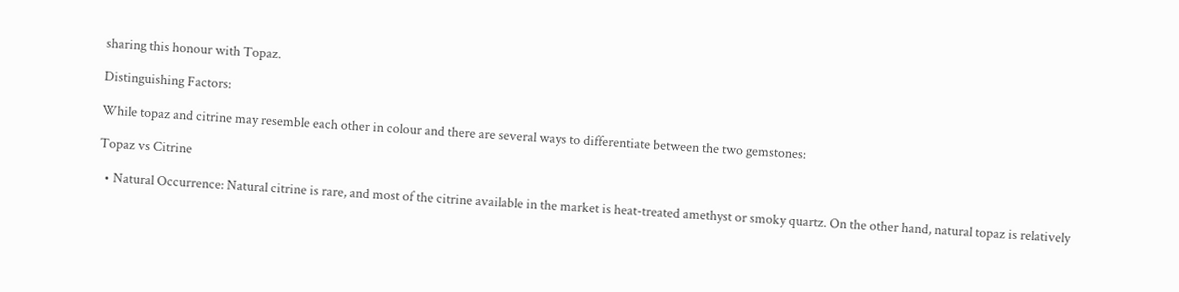sharing this honour with Topaz.

Distinguishing Factors:

While topaz and citrine may resemble each other in colour and there are several ways to differentiate between the two gemstones:

Topaz vs Citrine

  • Natural Occurrence: Natural citrine is rare, and most of the citrine available in the market is heat-treated amethyst or smoky quartz. On the other hand, natural topaz is relatively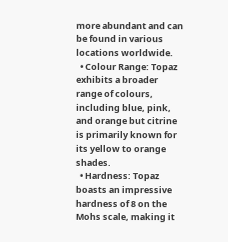more abundant and can be found in various locations worldwide.
  • Colour Range: Topaz exhibits a broader range of colours, including blue, pink, and orange but citrine is primarily known for its yellow to orange shades.
  • Hardness: Topaz boasts an impressive hardness of 8 on the Mohs scale, making it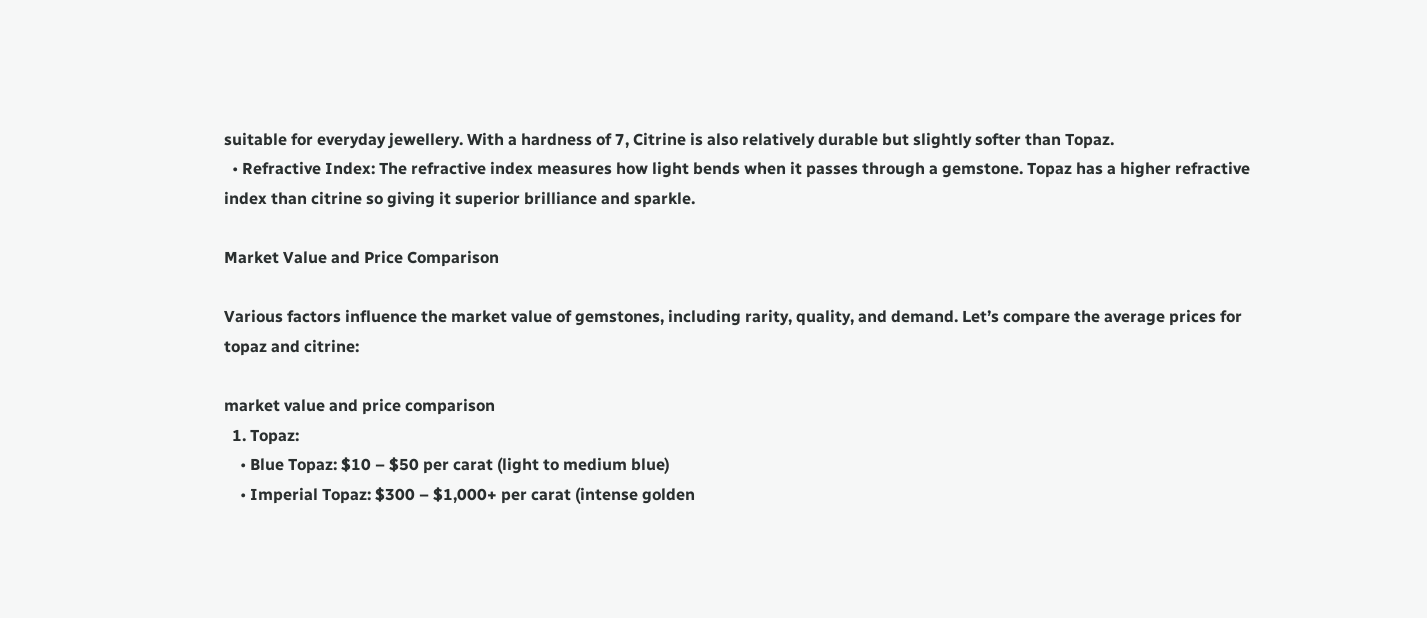suitable for everyday jewellery. With a hardness of 7, Citrine is also relatively durable but slightly softer than Topaz.
  • Refractive Index: The refractive index measures how light bends when it passes through a gemstone. Topaz has a higher refractive index than citrine so giving it superior brilliance and sparkle.

Market Value and Price Comparison

Various factors influence the market value of gemstones, including rarity, quality, and demand. Let’s compare the average prices for topaz and citrine:

market value and price comparison
  1. Topaz:
    • Blue Topaz: $10 – $50 per carat (light to medium blue)
    • Imperial Topaz: $300 – $1,000+ per carat (intense golden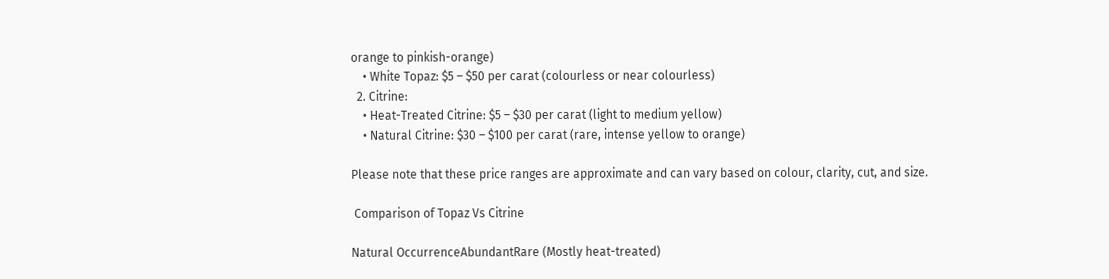orange to pinkish-orange)
    • White Topaz: $5 – $50 per carat (colourless or near colourless)
  2. Citrine:
    • Heat-Treated Citrine: $5 – $30 per carat (light to medium yellow)
    • Natural Citrine: $30 – $100 per carat (rare, intense yellow to orange)

Please note that these price ranges are approximate and can vary based on colour, clarity, cut, and size.

 Comparison of Topaz Vs Citrine

Natural OccurrenceAbundantRare (Mostly heat-treated)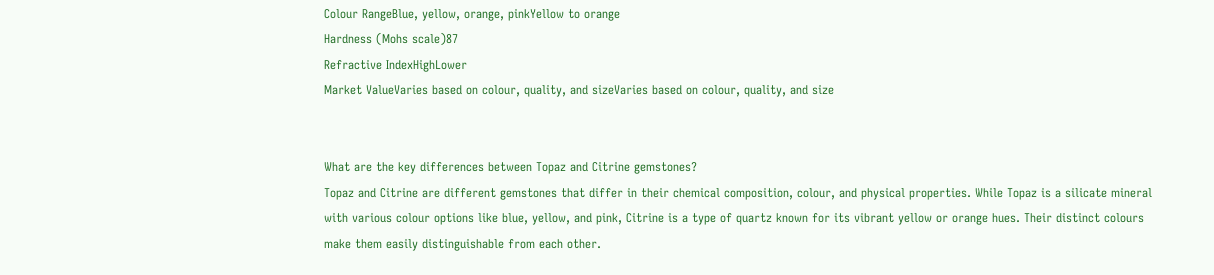Colour RangeBlue, yellow, orange, pinkYellow to orange
Hardness (Mohs scale)87
Refractive IndexHighLower
Market ValueVaries based on colour, quality, and sizeVaries based on colour, quality, and size


What are the key differences between Topaz and Citrine gemstones?
Topaz and Citrine are different gemstones that differ in their chemical composition, colour, and physical properties. While Topaz is a silicate mineral with various colour options like blue, yellow, and pink, Citrine is a type of quartz known for its vibrant yellow or orange hues. Their distinct colours make them easily distinguishable from each other.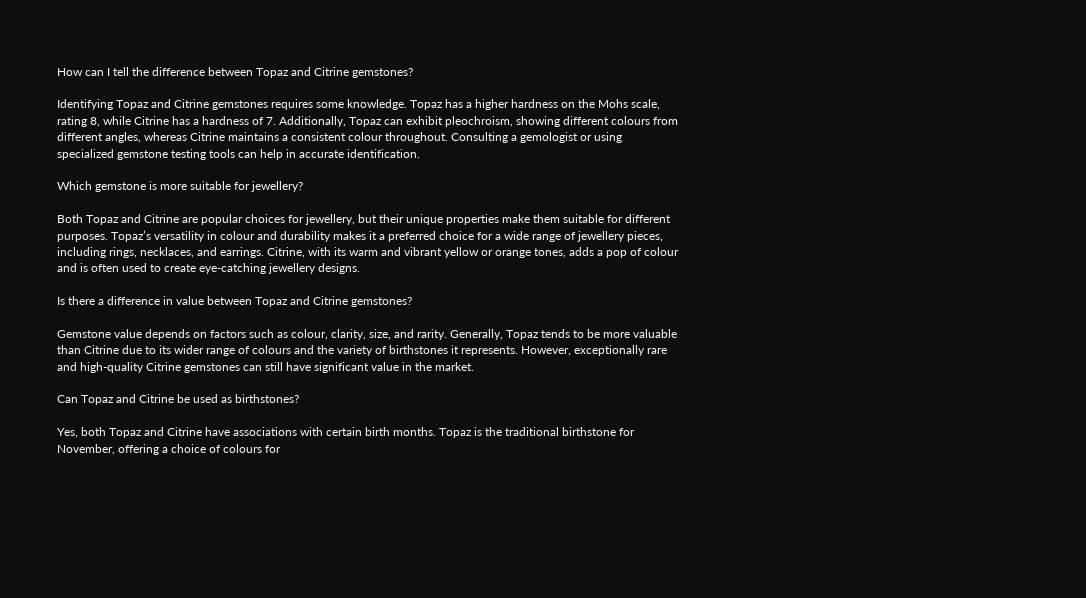How can I tell the difference between Topaz and Citrine gemstones?

Identifying Topaz and Citrine gemstones requires some knowledge. Topaz has a higher hardness on the Mohs scale, rating 8, while Citrine has a hardness of 7. Additionally, Topaz can exhibit pleochroism, showing different colours from different angles, whereas Citrine maintains a consistent colour throughout. Consulting a gemologist or using specialized gemstone testing tools can help in accurate identification.

Which gemstone is more suitable for jewellery?

Both Topaz and Citrine are popular choices for jewellery, but their unique properties make them suitable for different purposes. Topaz’s versatility in colour and durability makes it a preferred choice for a wide range of jewellery pieces, including rings, necklaces, and earrings. Citrine, with its warm and vibrant yellow or orange tones, adds a pop of colour and is often used to create eye-catching jewellery designs.

Is there a difference in value between Topaz and Citrine gemstones?

Gemstone value depends on factors such as colour, clarity, size, and rarity. Generally, Topaz tends to be more valuable than Citrine due to its wider range of colours and the variety of birthstones it represents. However, exceptionally rare and high-quality Citrine gemstones can still have significant value in the market.

Can Topaz and Citrine be used as birthstones?

Yes, both Topaz and Citrine have associations with certain birth months. Topaz is the traditional birthstone for November, offering a choice of colours for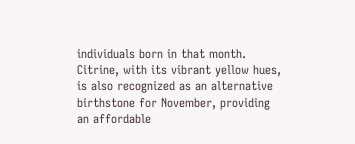individuals born in that month. Citrine, with its vibrant yellow hues, is also recognized as an alternative birthstone for November, providing an affordable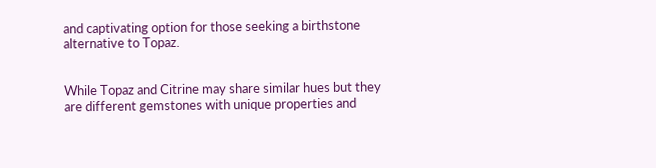and captivating option for those seeking a birthstone alternative to Topaz.


While Topaz and Citrine may share similar hues but they are different gemstones with unique properties and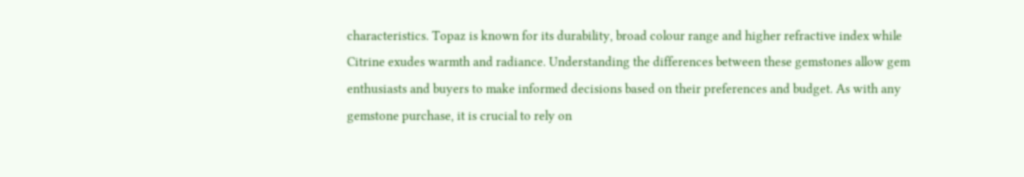characteristics. Topaz is known for its durability, broad colour range and higher refractive index while Citrine exudes warmth and radiance. Understanding the differences between these gemstones allow gem enthusiasts and buyers to make informed decisions based on their preferences and budget. As with any gemstone purchase, it is crucial to rely on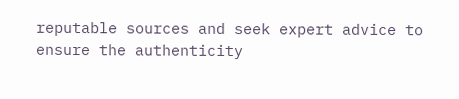reputable sources and seek expert advice to ensure the authenticity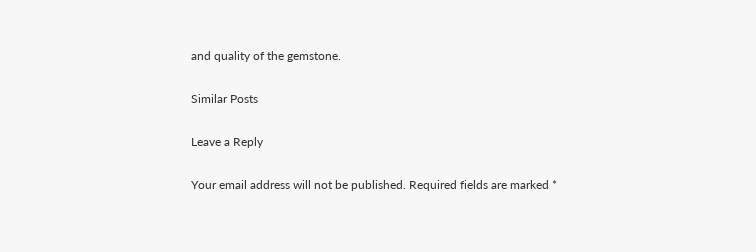and quality of the gemstone.

Similar Posts

Leave a Reply

Your email address will not be published. Required fields are marked *